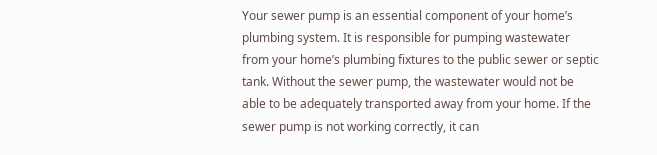Your sewer pump is an essential component of your home’s plumbing system. It is responsible for pumping wastewater from your home’s plumbing fixtures to the public sewer or septic tank. Without the sewer pump, the wastewater would not be able to be adequately transported away from your home. If the sewer pump is not working correctly, it can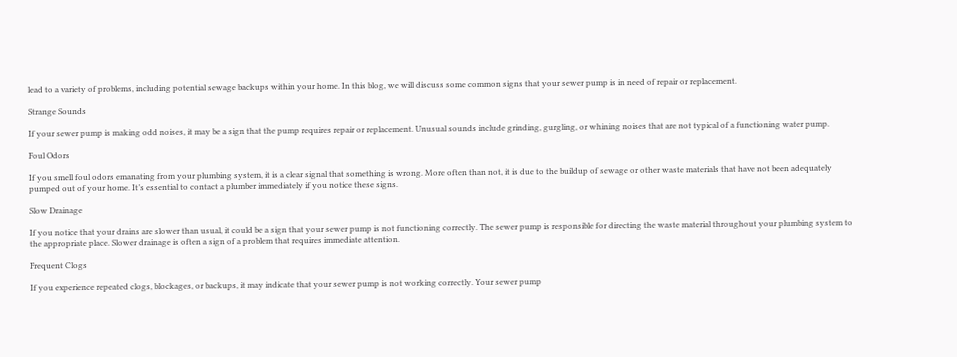lead to a variety of problems, including potential sewage backups within your home. In this blog, we will discuss some common signs that your sewer pump is in need of repair or replacement.

Strange Sounds

If your sewer pump is making odd noises, it may be a sign that the pump requires repair or replacement. Unusual sounds include grinding, gurgling, or whining noises that are not typical of a functioning water pump.

Foul Odors

If you smell foul odors emanating from your plumbing system, it is a clear signal that something is wrong. More often than not, it is due to the buildup of sewage or other waste materials that have not been adequately pumped out of your home. It’s essential to contact a plumber immediately if you notice these signs.

Slow Drainage

If you notice that your drains are slower than usual, it could be a sign that your sewer pump is not functioning correctly. The sewer pump is responsible for directing the waste material throughout your plumbing system to the appropriate place. Slower drainage is often a sign of a problem that requires immediate attention.

Frequent Clogs

If you experience repeated clogs, blockages, or backups, it may indicate that your sewer pump is not working correctly. Your sewer pump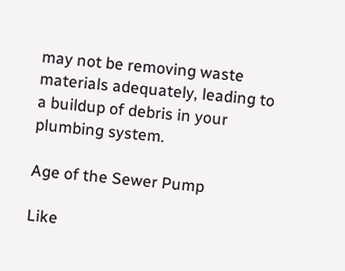may not be removing waste materials adequately, leading to a buildup of debris in your plumbing system.

Age of the Sewer Pump

Like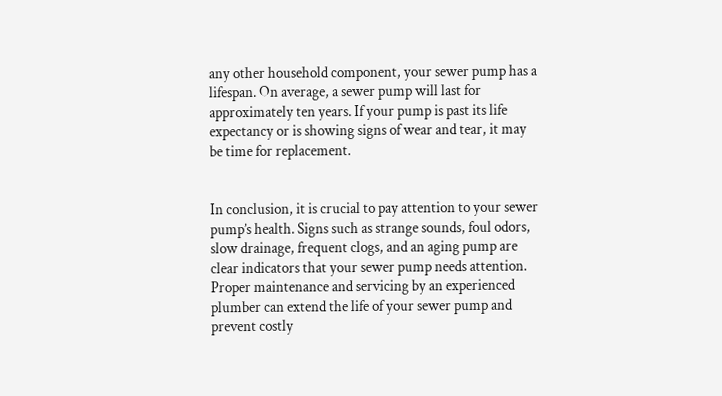any other household component, your sewer pump has a lifespan. On average, a sewer pump will last for approximately ten years. If your pump is past its life expectancy or is showing signs of wear and tear, it may be time for replacement.


In conclusion, it is crucial to pay attention to your sewer pump’s health. Signs such as strange sounds, foul odors, slow drainage, frequent clogs, and an aging pump are clear indicators that your sewer pump needs attention. Proper maintenance and servicing by an experienced plumber can extend the life of your sewer pump and prevent costly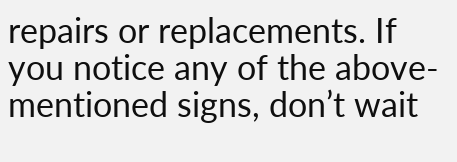repairs or replacements. If you notice any of the above-mentioned signs, don’t wait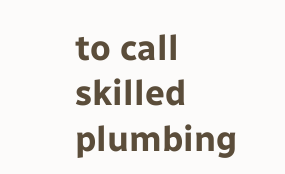to call skilled plumbing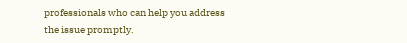professionals who can help you address the issue promptly.